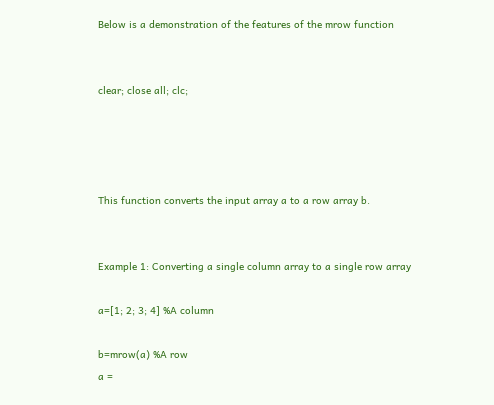Below is a demonstration of the features of the mrow function


clear; close all; clc;




This function converts the input array a to a row array b.


Example 1: Converting a single column array to a single row array

a=[1; 2; 3; 4] %A column

b=mrow(a) %A row
a =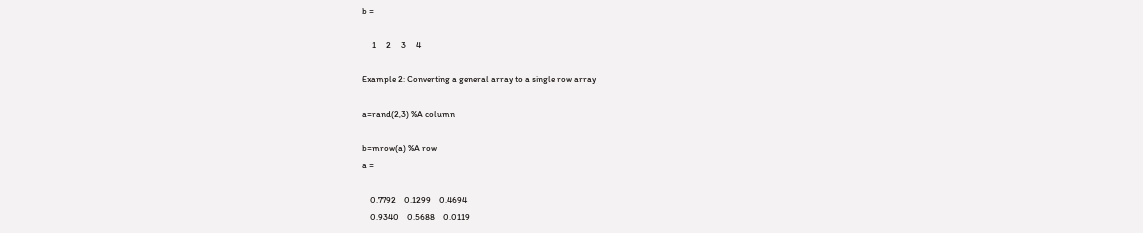b =

     1     2     3     4

Example 2: Converting a general array to a single row array

a=rand(2,3) %A column

b=mrow(a) %A row
a =

    0.7792    0.1299    0.4694
    0.9340    0.5688    0.0119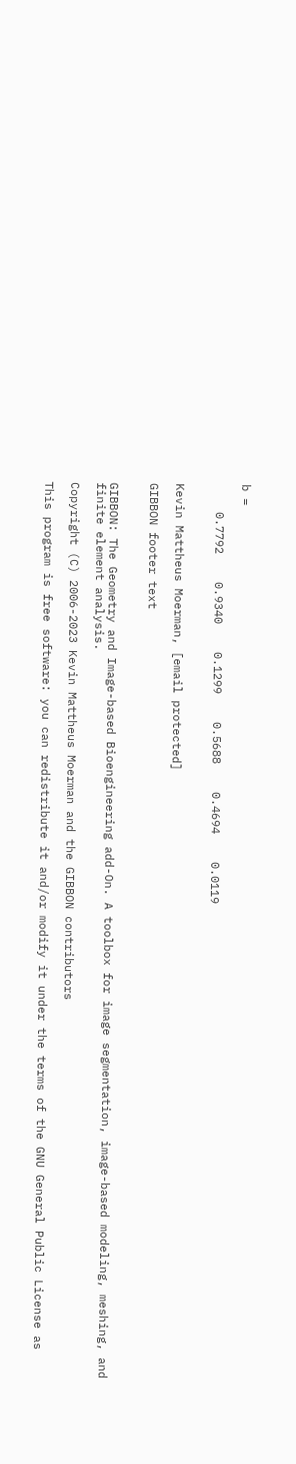b =

    0.7792    0.9340    0.1299    0.5688    0.4694    0.0119


Kevin Mattheus Moerman, [email protected]

GIBBON footer text


GIBBON: The Geometry and Image-based Bioengineering add-On. A toolbox for image segmentation, image-based modeling, meshing, and finite element analysis.

Copyright (C) 2006-2023 Kevin Mattheus Moerman and the GIBBON contributors

This program is free software: you can redistribute it and/or modify it under the terms of the GNU General Public License as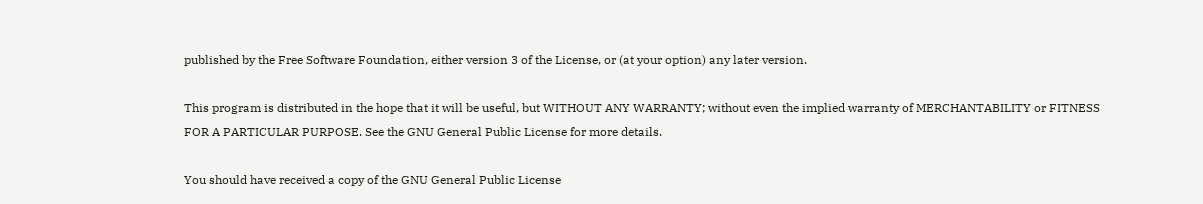published by the Free Software Foundation, either version 3 of the License, or (at your option) any later version.

This program is distributed in the hope that it will be useful, but WITHOUT ANY WARRANTY; without even the implied warranty of MERCHANTABILITY or FITNESS FOR A PARTICULAR PURPOSE. See the GNU General Public License for more details.

You should have received a copy of the GNU General Public License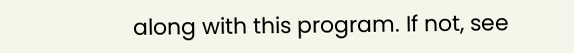along with this program. If not, see